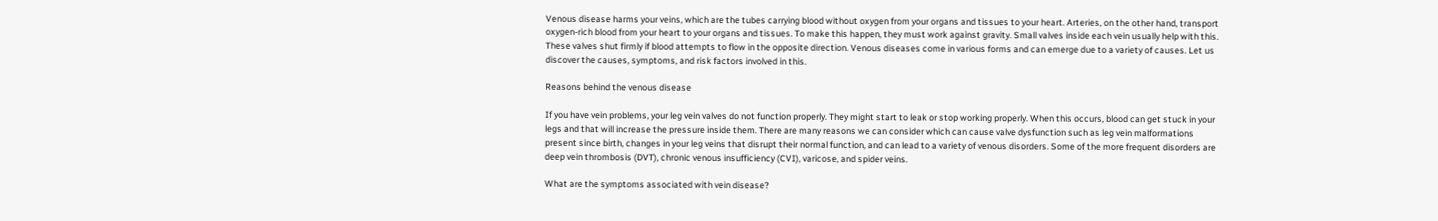Venous disease harms your veins, which are the tubes carrying blood without oxygen from your organs and tissues to your heart. Arteries, on the other hand, transport oxygen-rich blood from your heart to your organs and tissues. To make this happen, they must work against gravity. Small valves inside each vein usually help with this. These valves shut firmly if blood attempts to flow in the opposite direction. Venous diseases come in various forms and can emerge due to a variety of causes. Let us discover the causes, symptoms, and risk factors involved in this.

Reasons behind the venous disease

If you have vein problems, your leg vein valves do not function properly. They might start to leak or stop working properly. When this occurs, blood can get stuck in your legs and that will increase the pressure inside them. There are many reasons we can consider which can cause valve dysfunction such as leg vein malformations present since birth, changes in your leg veins that disrupt their normal function, and can lead to a variety of venous disorders. Some of the more frequent disorders are deep vein thrombosis (DVT), chronic venous insufficiency (CVI), varicose, and spider veins.

What are the symptoms associated with vein disease?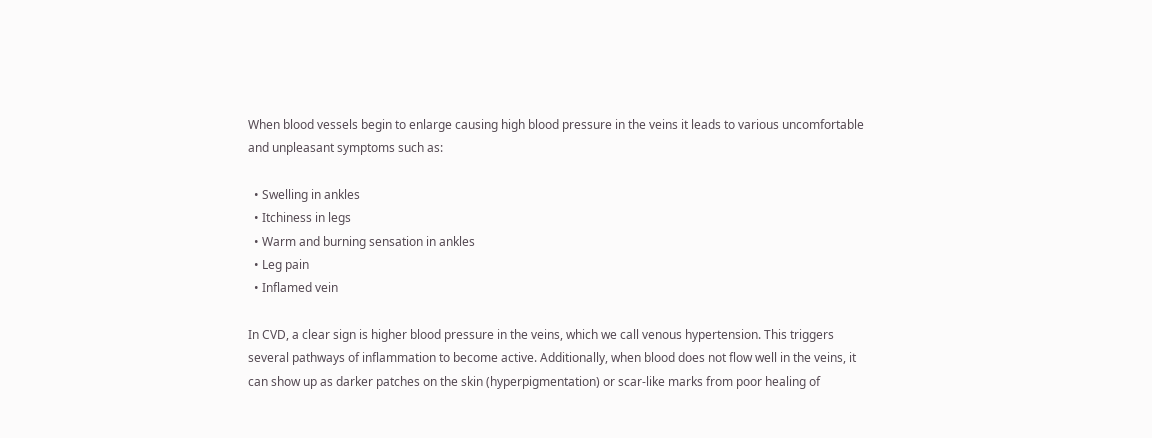When blood vessels begin to enlarge causing high blood pressure in the veins it leads to various uncomfortable and unpleasant symptoms such as:

  • Swelling in ankles
  • Itchiness in legs
  • Warm and burning sensation in ankles
  • Leg pain
  • Inflamed vein

In CVD, a clear sign is higher blood pressure in the veins, which we call venous hypertension. This triggers several pathways of inflammation to become active. Additionally, when blood does not flow well in the veins, it can show up as darker patches on the skin (hyperpigmentation) or scar-like marks from poor healing of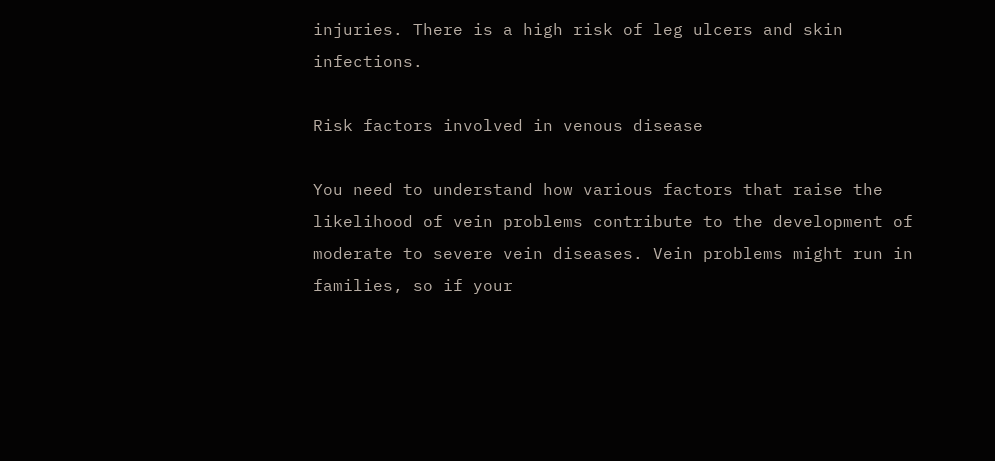injuries. There is a high risk of leg ulcers and skin infections.

Risk factors involved in venous disease

You need to understand how various factors that raise the likelihood of vein problems contribute to the development of moderate to severe vein diseases. Vein problems might run in families, so if your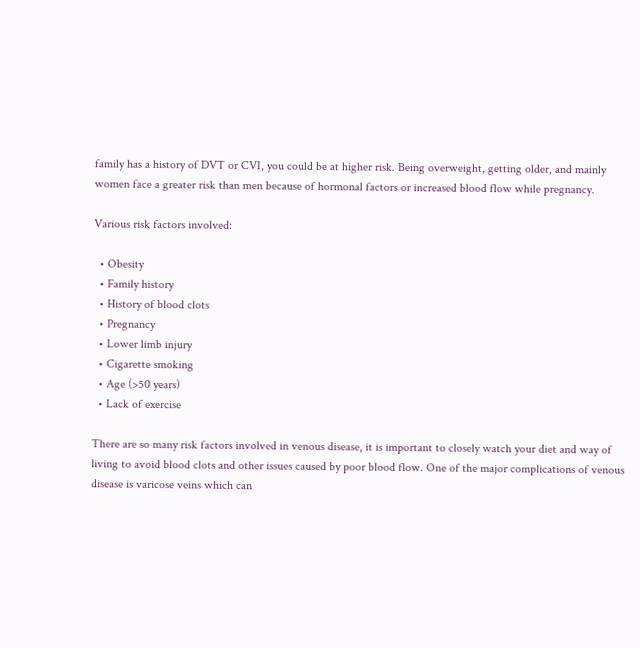family has a history of DVT or CVI, you could be at higher risk. Being overweight, getting older, and mainly women face a greater risk than men because of hormonal factors or increased blood flow while pregnancy.

Various risk factors involved:

  • Obesity
  • Family history
  • History of blood clots
  • Pregnancy
  • Lower limb injury
  • Cigarette smoking
  • Age (>50 years)
  • Lack of exercise

There are so many risk factors involved in venous disease, it is important to closely watch your diet and way of living to avoid blood clots and other issues caused by poor blood flow. One of the major complications of venous disease is varicose veins which can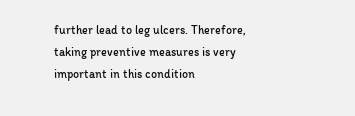further lead to leg ulcers. Therefore, taking preventive measures is very important in this condition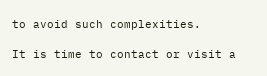to avoid such complexities.

It is time to contact or visit a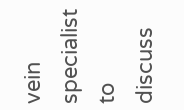vein specialist to discuss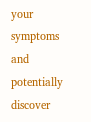your symptoms and potentially discover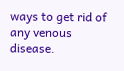ways to get rid of any venous disease.